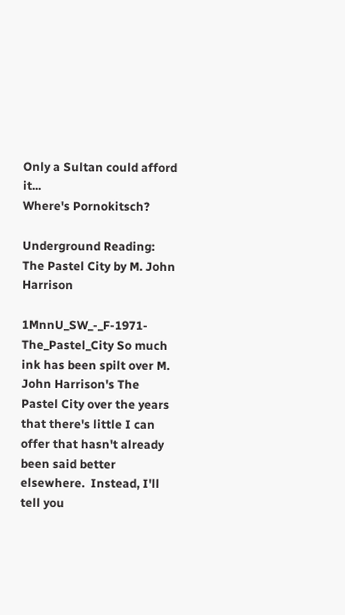Only a Sultan could afford it...
Where's Pornokitsch?

Underground Reading: The Pastel City by M. John Harrison

1MnnU_SW_-_F-1971-The_Pastel_City So much ink has been spilt over M. John Harrison's The Pastel City over the years that there's little I can offer that hasn't already been said better elsewhere.  Instead, I'll tell you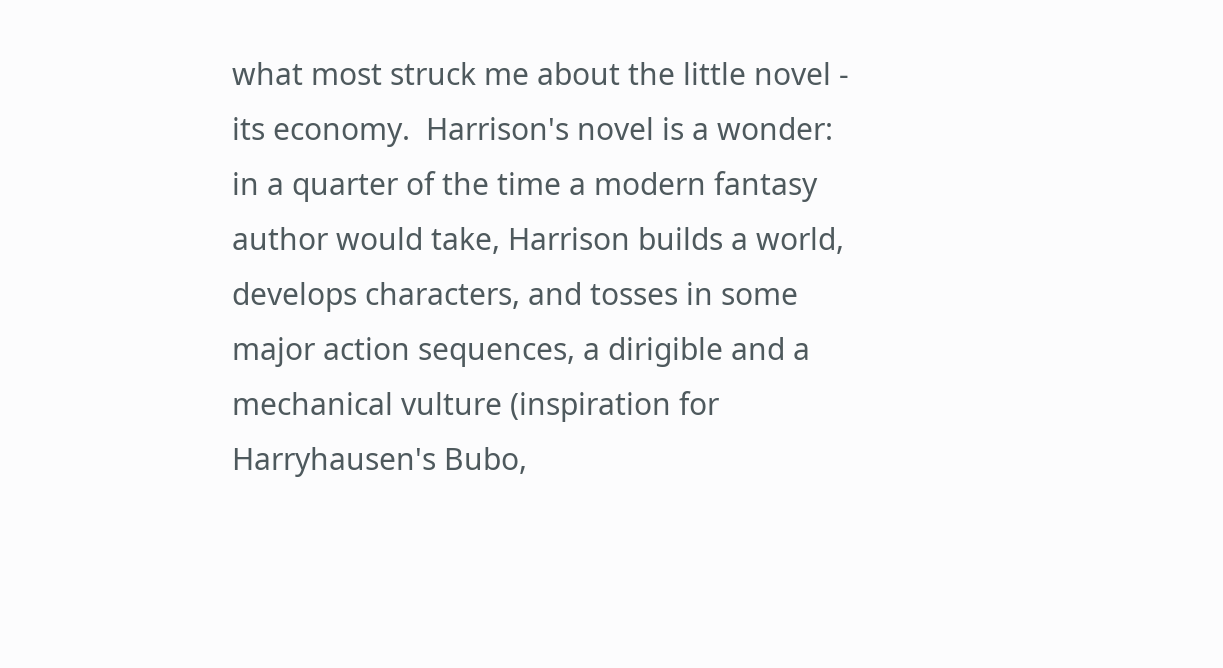what most struck me about the little novel - its economy.  Harrison's novel is a wonder:  in a quarter of the time a modern fantasy author would take, Harrison builds a world, develops characters, and tosses in some major action sequences, a dirigible and a mechanical vulture (inspiration for Harryhausen's Bubo,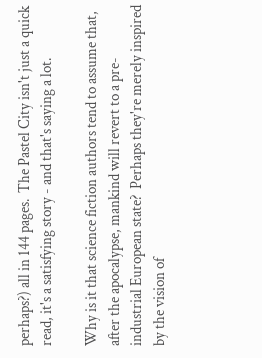perhaps?) all in 144 pages.  The Pastel City isn't just a quick read, it's a satisfying story - and that's saying a lot.

Why is it that science fiction authors tend to assume that, after the apocalypse, mankind will revert to a pre-industrial European state?  Perhaps they're merely inspired by the vision of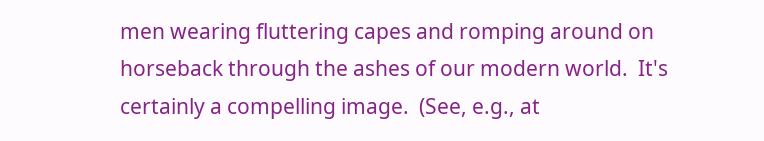men wearing fluttering capes and romping around on horseback through the ashes of our modern world.  It's certainly a compelling image.  (See, e.g., at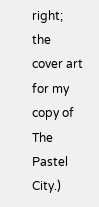right; the cover art for my copy of The Pastel City.)